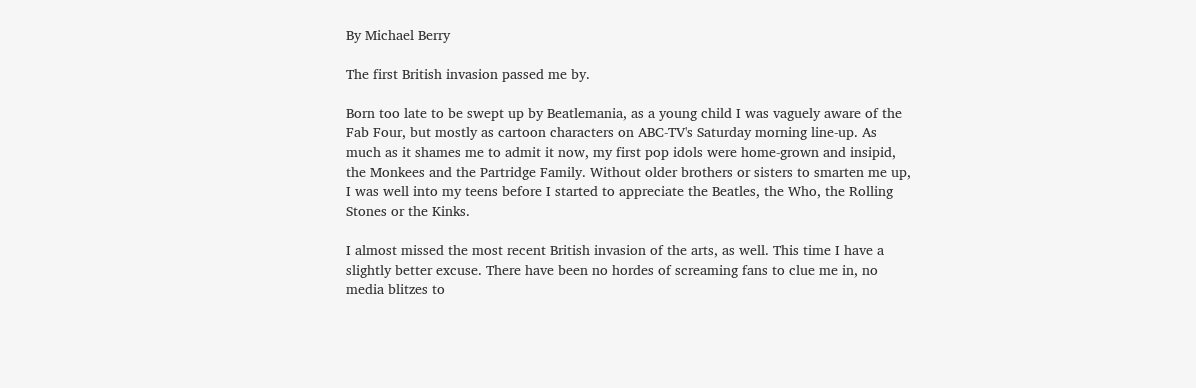By Michael Berry

The first British invasion passed me by.

Born too late to be swept up by Beatlemania, as a young child I was vaguely aware of the Fab Four, but mostly as cartoon characters on ABC-TV's Saturday morning line-up. As much as it shames me to admit it now, my first pop idols were home-grown and insipid, the Monkees and the Partridge Family. Without older brothers or sisters to smarten me up, I was well into my teens before I started to appreciate the Beatles, the Who, the Rolling Stones or the Kinks.

I almost missed the most recent British invasion of the arts, as well. This time I have a slightly better excuse. There have been no hordes of screaming fans to clue me in, no media blitzes to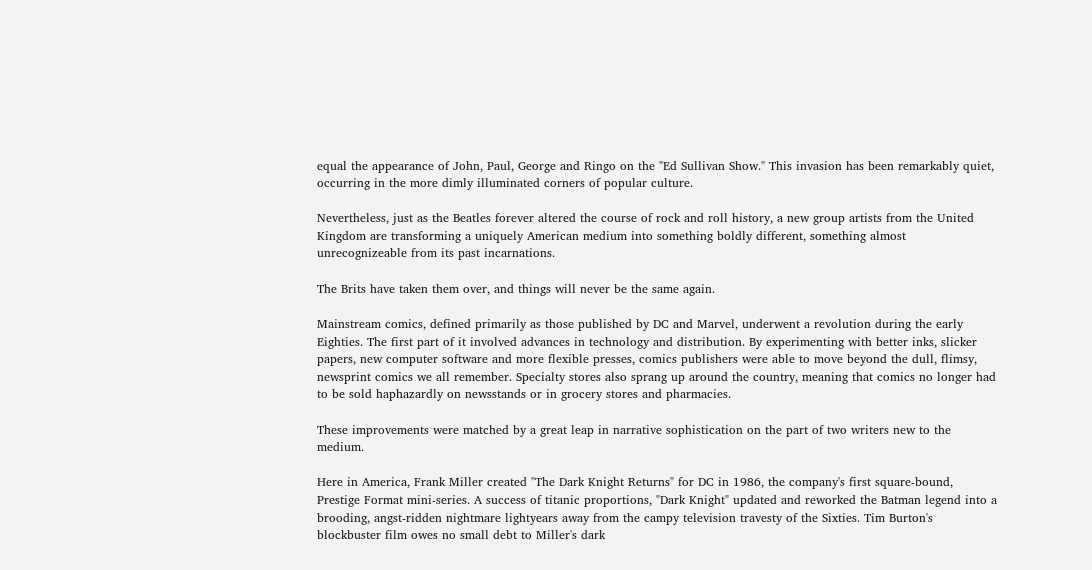equal the appearance of John, Paul, George and Ringo on the "Ed Sullivan Show." This invasion has been remarkably quiet, occurring in the more dimly illuminated corners of popular culture.

Nevertheless, just as the Beatles forever altered the course of rock and roll history, a new group artists from the United Kingdom are transforming a uniquely American medium into something boldly different, something almost unrecognizeable from its past incarnations.

The Brits have taken them over, and things will never be the same again.

Mainstream comics, defined primarily as those published by DC and Marvel, underwent a revolution during the early Eighties. The first part of it involved advances in technology and distribution. By experimenting with better inks, slicker papers, new computer software and more flexible presses, comics publishers were able to move beyond the dull, flimsy, newsprint comics we all remember. Specialty stores also sprang up around the country, meaning that comics no longer had to be sold haphazardly on newsstands or in grocery stores and pharmacies.

These improvements were matched by a great leap in narrative sophistication on the part of two writers new to the medium.

Here in America, Frank Miller created "The Dark Knight Returns" for DC in 1986, the company's first square-bound, Prestige Format mini-series. A success of titanic proportions, "Dark Knight" updated and reworked the Batman legend into a brooding, angst-ridden nightmare lightyears away from the campy television travesty of the Sixties. Tim Burton's blockbuster film owes no small debt to Miller's dark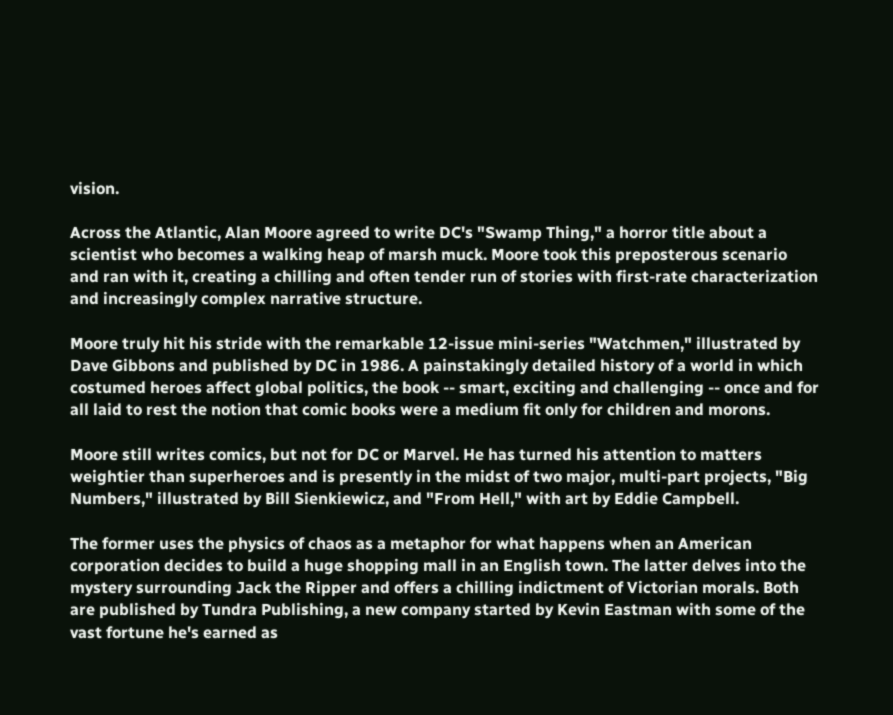vision.

Across the Atlantic, Alan Moore agreed to write DC's "Swamp Thing," a horror title about a scientist who becomes a walking heap of marsh muck. Moore took this preposterous scenario and ran with it, creating a chilling and often tender run of stories with first-rate characterization and increasingly complex narrative structure.

Moore truly hit his stride with the remarkable 12-issue mini-series "Watchmen," illustrated by Dave Gibbons and published by DC in 1986. A painstakingly detailed history of a world in which costumed heroes affect global politics, the book -- smart, exciting and challenging -- once and for all laid to rest the notion that comic books were a medium fit only for children and morons.

Moore still writes comics, but not for DC or Marvel. He has turned his attention to matters weightier than superheroes and is presently in the midst of two major, multi-part projects, "Big Numbers," illustrated by Bill Sienkiewicz, and "From Hell," with art by Eddie Campbell.

The former uses the physics of chaos as a metaphor for what happens when an American corporation decides to build a huge shopping mall in an English town. The latter delves into the mystery surrounding Jack the Ripper and offers a chilling indictment of Victorian morals. Both are published by Tundra Publishing, a new company started by Kevin Eastman with some of the vast fortune he's earned as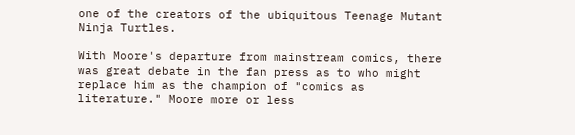one of the creators of the ubiquitous Teenage Mutant Ninja Turtles.

With Moore's departure from mainstream comics, there was great debate in the fan press as to who might replace him as the champion of "comics as literature." Moore more or less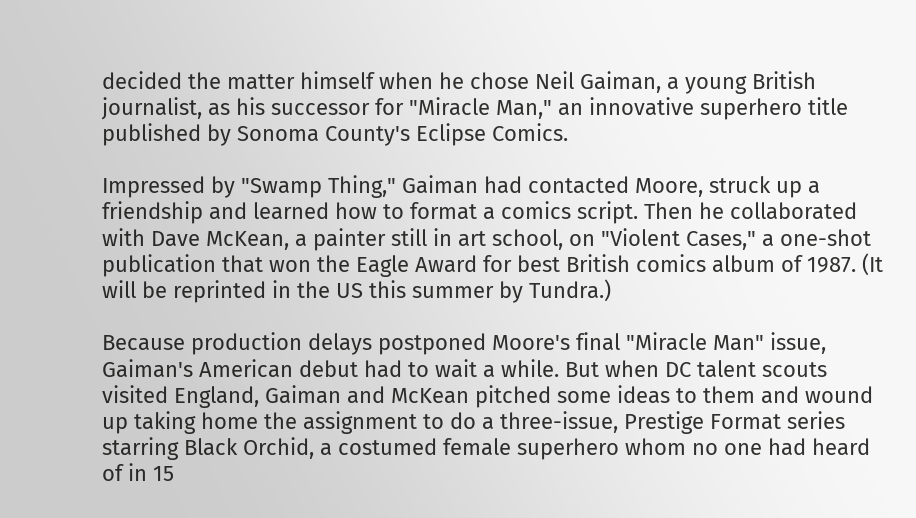decided the matter himself when he chose Neil Gaiman, a young British journalist, as his successor for "Miracle Man," an innovative superhero title published by Sonoma County's Eclipse Comics.

Impressed by "Swamp Thing," Gaiman had contacted Moore, struck up a friendship and learned how to format a comics script. Then he collaborated with Dave McKean, a painter still in art school, on "Violent Cases," a one-shot publication that won the Eagle Award for best British comics album of 1987. (It will be reprinted in the US this summer by Tundra.)

Because production delays postponed Moore's final "Miracle Man" issue, Gaiman's American debut had to wait a while. But when DC talent scouts visited England, Gaiman and McKean pitched some ideas to them and wound up taking home the assignment to do a three-issue, Prestige Format series starring Black Orchid, a costumed female superhero whom no one had heard of in 15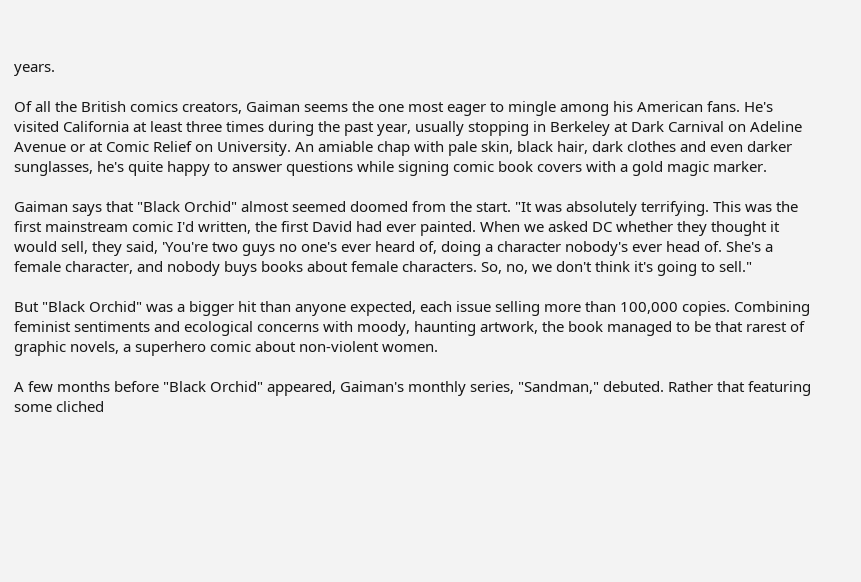years.

Of all the British comics creators, Gaiman seems the one most eager to mingle among his American fans. He's visited California at least three times during the past year, usually stopping in Berkeley at Dark Carnival on Adeline Avenue or at Comic Relief on University. An amiable chap with pale skin, black hair, dark clothes and even darker sunglasses, he's quite happy to answer questions while signing comic book covers with a gold magic marker.

Gaiman says that "Black Orchid" almost seemed doomed from the start. "It was absolutely terrifying. This was the first mainstream comic I'd written, the first David had ever painted. When we asked DC whether they thought it would sell, they said, 'You're two guys no one's ever heard of, doing a character nobody's ever head of. She's a female character, and nobody buys books about female characters. So, no, we don't think it's going to sell."

But "Black Orchid" was a bigger hit than anyone expected, each issue selling more than 100,000 copies. Combining feminist sentiments and ecological concerns with moody, haunting artwork, the book managed to be that rarest of graphic novels, a superhero comic about non-violent women.

A few months before "Black Orchid" appeared, Gaiman's monthly series, "Sandman," debuted. Rather that featuring some cliched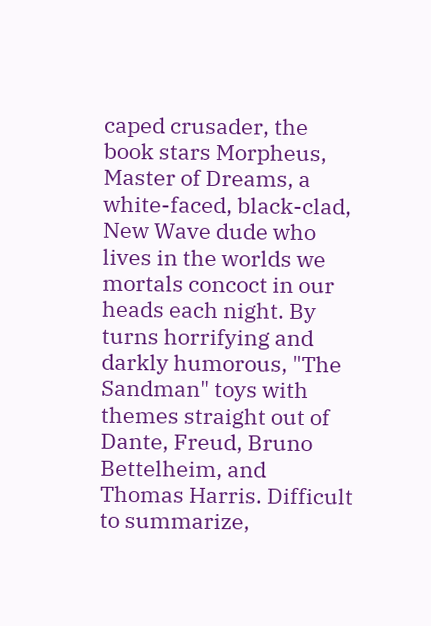caped crusader, the book stars Morpheus, Master of Dreams, a white-faced, black-clad, New Wave dude who lives in the worlds we mortals concoct in our heads each night. By turns horrifying and darkly humorous, "The Sandman" toys with themes straight out of Dante, Freud, Bruno Bettelheim, and Thomas Harris. Difficult to summarize,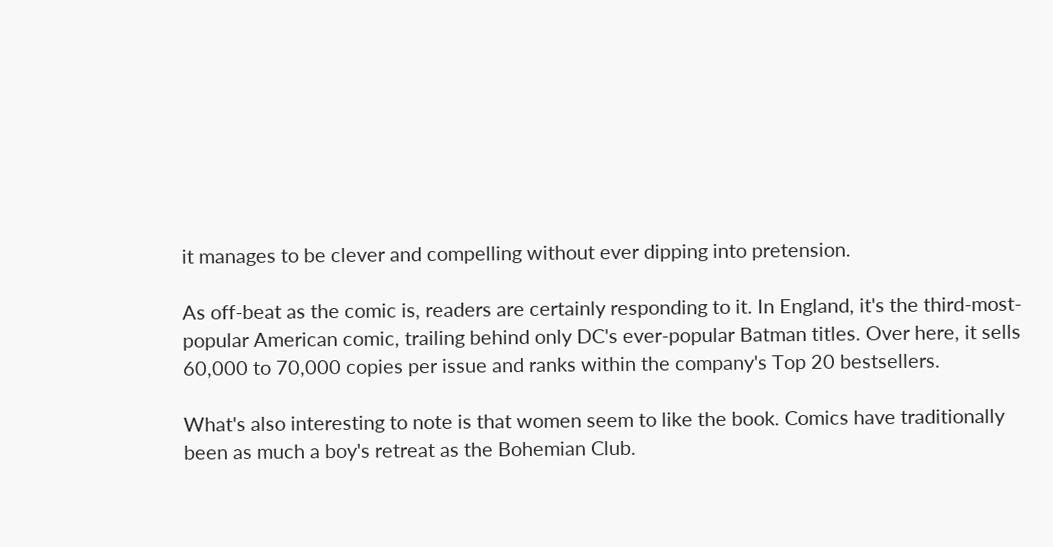it manages to be clever and compelling without ever dipping into pretension.

As off-beat as the comic is, readers are certainly responding to it. In England, it's the third-most-popular American comic, trailing behind only DC's ever-popular Batman titles. Over here, it sells 60,000 to 70,000 copies per issue and ranks within the company's Top 20 bestsellers.

What's also interesting to note is that women seem to like the book. Comics have traditionally been as much a boy's retreat as the Bohemian Club.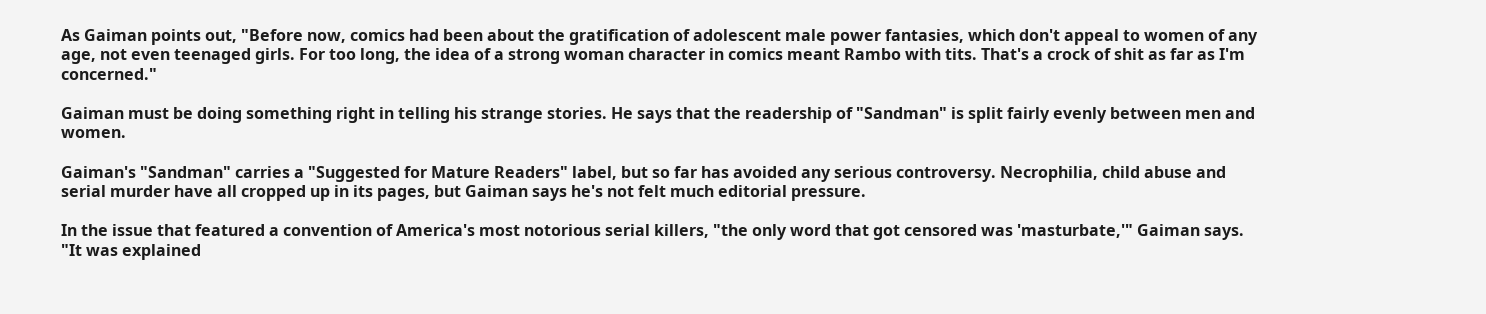As Gaiman points out, "Before now, comics had been about the gratification of adolescent male power fantasies, which don't appeal to women of any age, not even teenaged girls. For too long, the idea of a strong woman character in comics meant Rambo with tits. That's a crock of shit as far as I'm concerned."

Gaiman must be doing something right in telling his strange stories. He says that the readership of "Sandman" is split fairly evenly between men and women.

Gaiman's "Sandman" carries a "Suggested for Mature Readers" label, but so far has avoided any serious controversy. Necrophilia, child abuse and serial murder have all cropped up in its pages, but Gaiman says he's not felt much editorial pressure.

In the issue that featured a convention of America's most notorious serial killers, "the only word that got censored was 'masturbate,'" Gaiman says. "It was explained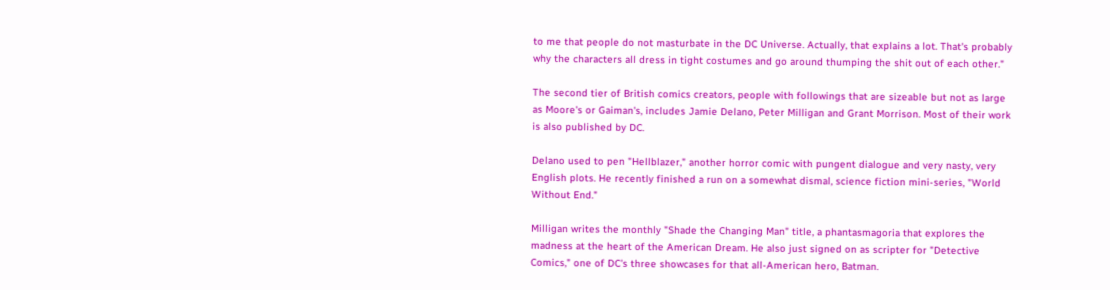to me that people do not masturbate in the DC Universe. Actually, that explains a lot. That's probably why the characters all dress in tight costumes and go around thumping the shit out of each other."

The second tier of British comics creators, people with followings that are sizeable but not as large as Moore's or Gaiman's, includes Jamie Delano, Peter Milligan and Grant Morrison. Most of their work is also published by DC.

Delano used to pen "Hellblazer," another horror comic with pungent dialogue and very nasty, very English plots. He recently finished a run on a somewhat dismal, science fiction mini-series, "World Without End."

Milligan writes the monthly "Shade the Changing Man" title, a phantasmagoria that explores the madness at the heart of the American Dream. He also just signed on as scripter for "Detective Comics," one of DC's three showcases for that all-American hero, Batman.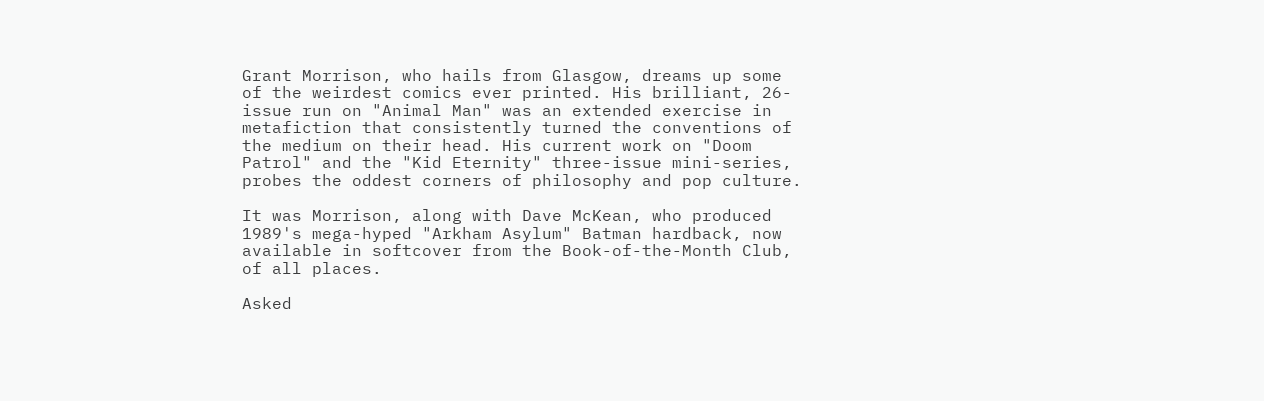Grant Morrison, who hails from Glasgow, dreams up some of the weirdest comics ever printed. His brilliant, 26-issue run on "Animal Man" was an extended exercise in metafiction that consistently turned the conventions of the medium on their head. His current work on "Doom Patrol" and the "Kid Eternity" three-issue mini-series, probes the oddest corners of philosophy and pop culture.

It was Morrison, along with Dave McKean, who produced 1989's mega-hyped "Arkham Asylum" Batman hardback, now available in softcover from the Book-of-the-Month Club, of all places.

Asked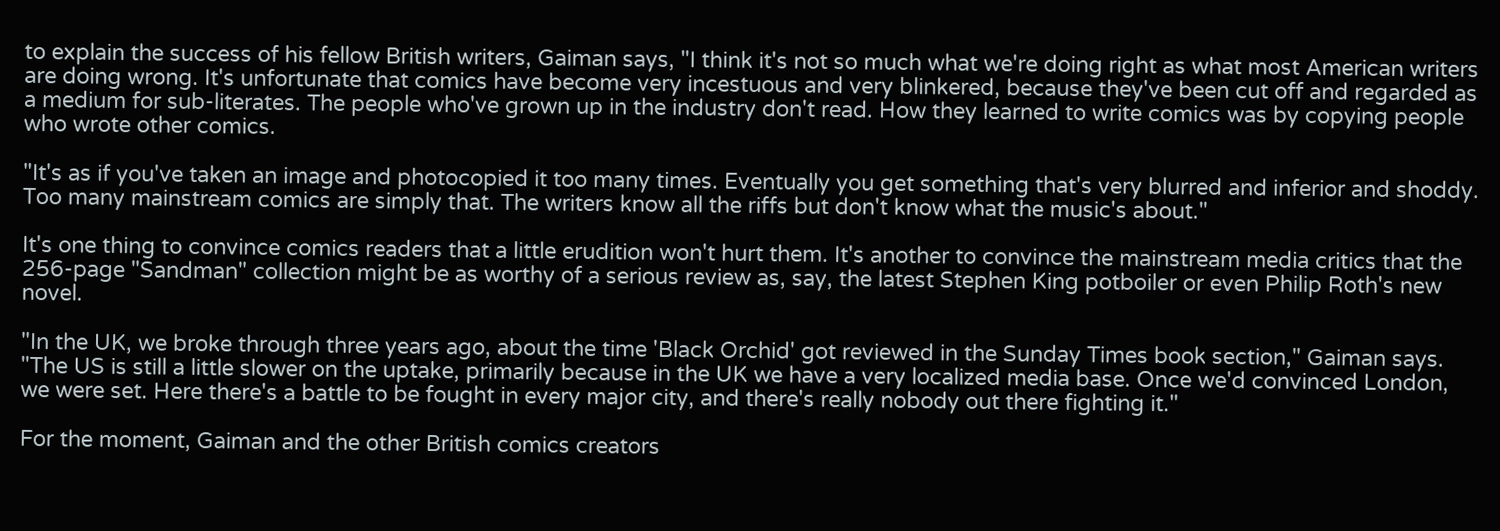to explain the success of his fellow British writers, Gaiman says, "I think it's not so much what we're doing right as what most American writers are doing wrong. It's unfortunate that comics have become very incestuous and very blinkered, because they've been cut off and regarded as a medium for sub-literates. The people who've grown up in the industry don't read. How they learned to write comics was by copying people who wrote other comics.

"It's as if you've taken an image and photocopied it too many times. Eventually you get something that's very blurred and inferior and shoddy. Too many mainstream comics are simply that. The writers know all the riffs but don't know what the music's about."

It's one thing to convince comics readers that a little erudition won't hurt them. It's another to convince the mainstream media critics that the 256-page "Sandman" collection might be as worthy of a serious review as, say, the latest Stephen King potboiler or even Philip Roth's new novel.

"In the UK, we broke through three years ago, about the time 'Black Orchid' got reviewed in the Sunday Times book section," Gaiman says. "The US is still a little slower on the uptake, primarily because in the UK we have a very localized media base. Once we'd convinced London, we were set. Here there's a battle to be fought in every major city, and there's really nobody out there fighting it."

For the moment, Gaiman and the other British comics creators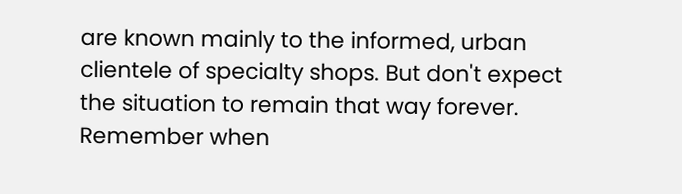are known mainly to the informed, urban clientele of specialty shops. But don't expect the situation to remain that way forever. Remember when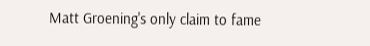Matt Groening's only claim to fame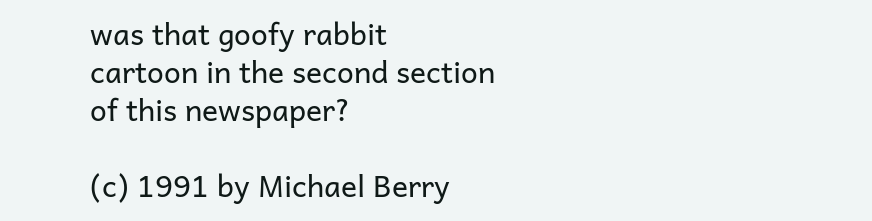was that goofy rabbit cartoon in the second section of this newspaper?

(c) 1991 by Michael Berry